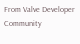From Valve Developer Community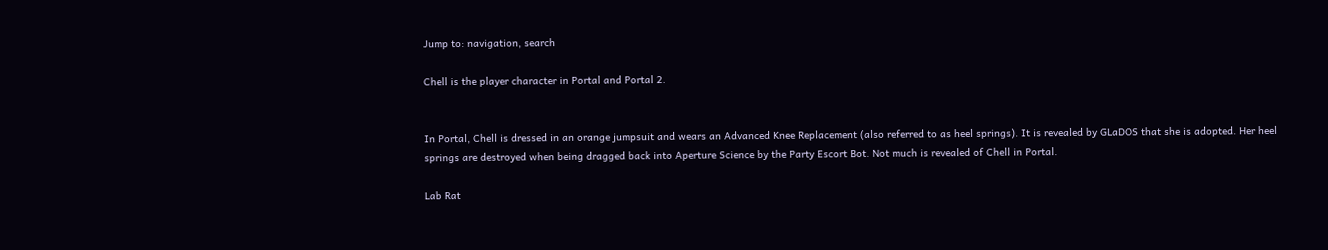Jump to: navigation, search

Chell is the player character in Portal and Portal 2.


In Portal, Chell is dressed in an orange jumpsuit and wears an Advanced Knee Replacement (also referred to as heel springs). It is revealed by GLaDOS that she is adopted. Her heel springs are destroyed when being dragged back into Aperture Science by the Party Escort Bot. Not much is revealed of Chell in Portal.

Lab Rat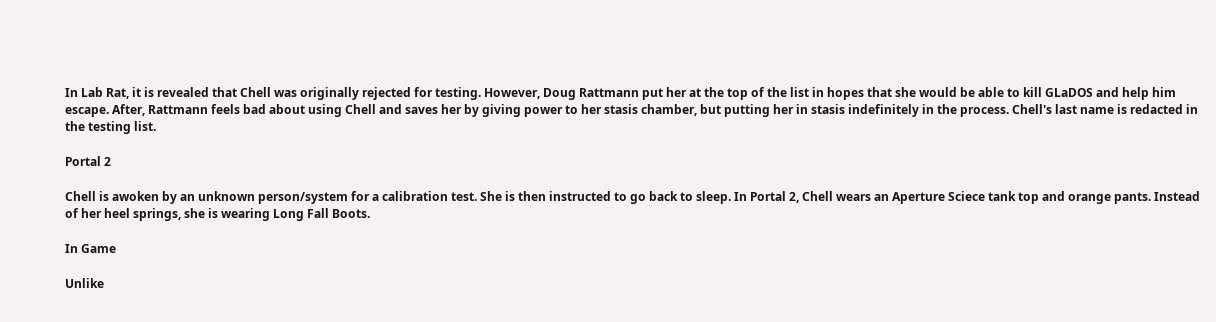In Lab Rat, it is revealed that Chell was originally rejected for testing. However, Doug Rattmann put her at the top of the list in hopes that she would be able to kill GLaDOS and help him escape. After, Rattmann feels bad about using Chell and saves her by giving power to her stasis chamber, but putting her in stasis indefinitely in the process. Chell's last name is redacted in the testing list.

Portal 2

Chell is awoken by an unknown person/system for a calibration test. She is then instructed to go back to sleep. In Portal 2, Chell wears an Aperture Sciece tank top and orange pants. Instead of her heel springs, she is wearing Long Fall Boots.

In Game

Unlike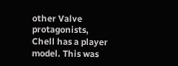other Valve protagonists, Chell has a player model. This was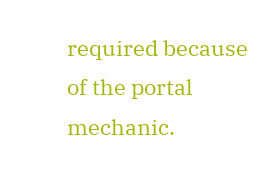required because of the portal mechanic.